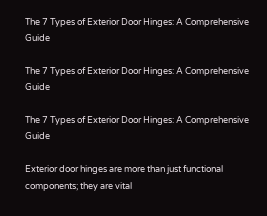The 7 Types of Exterior Door Hinges: A Comprehensive Guide

The 7 Types of Exterior Door Hinges: A Comprehensive Guide

The 7 Types of Exterior Door Hinges: A Comprehensive Guide

Exterior door hinges are more than just functional components; they are vital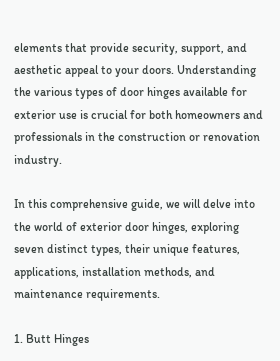elements that provide security, support, and aesthetic appeal to your doors. Understanding the various types of door hinges available for exterior use is crucial for both homeowners and professionals in the construction or renovation industry.

In this comprehensive guide, we will delve into the world of exterior door hinges, exploring seven distinct types, their unique features, applications, installation methods, and maintenance requirements.

1. Butt Hinges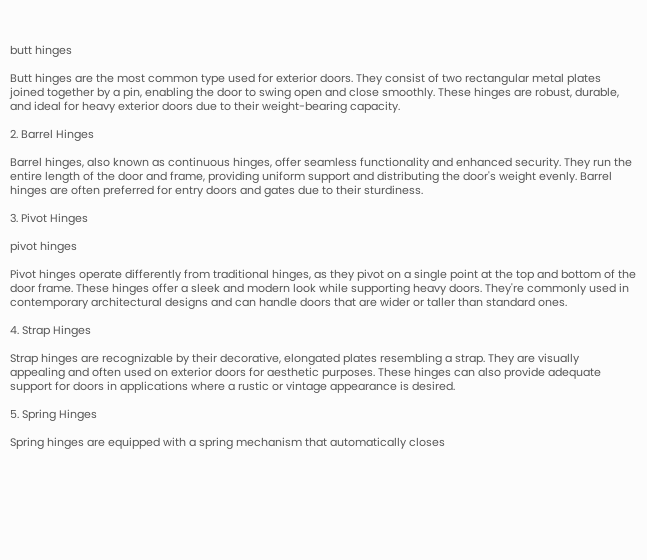butt hinges

Butt hinges are the most common type used for exterior doors. They consist of two rectangular metal plates joined together by a pin, enabling the door to swing open and close smoothly. These hinges are robust, durable, and ideal for heavy exterior doors due to their weight-bearing capacity.

2. Barrel Hinges

Barrel hinges, also known as continuous hinges, offer seamless functionality and enhanced security. They run the entire length of the door and frame, providing uniform support and distributing the door's weight evenly. Barrel hinges are often preferred for entry doors and gates due to their sturdiness.

3. Pivot Hinges

pivot hinges

Pivot hinges operate differently from traditional hinges, as they pivot on a single point at the top and bottom of the door frame. These hinges offer a sleek and modern look while supporting heavy doors. They're commonly used in contemporary architectural designs and can handle doors that are wider or taller than standard ones.

4. Strap Hinges

Strap hinges are recognizable by their decorative, elongated plates resembling a strap. They are visually appealing and often used on exterior doors for aesthetic purposes. These hinges can also provide adequate support for doors in applications where a rustic or vintage appearance is desired.

5. Spring Hinges

Spring hinges are equipped with a spring mechanism that automatically closes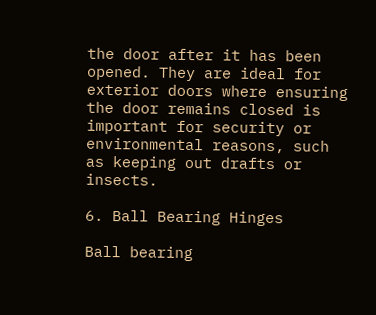the door after it has been opened. They are ideal for exterior doors where ensuring the door remains closed is important for security or environmental reasons, such as keeping out drafts or insects.

6. Ball Bearing Hinges

Ball bearing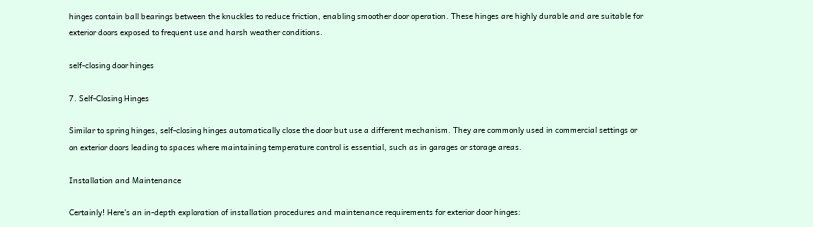hinges contain ball bearings between the knuckles to reduce friction, enabling smoother door operation. These hinges are highly durable and are suitable for exterior doors exposed to frequent use and harsh weather conditions.

self-closing door hinges

7. Self-Closing Hinges

Similar to spring hinges, self-closing hinges automatically close the door but use a different mechanism. They are commonly used in commercial settings or on exterior doors leading to spaces where maintaining temperature control is essential, such as in garages or storage areas.

Installation and Maintenance

Certainly! Here's an in-depth exploration of installation procedures and maintenance requirements for exterior door hinges: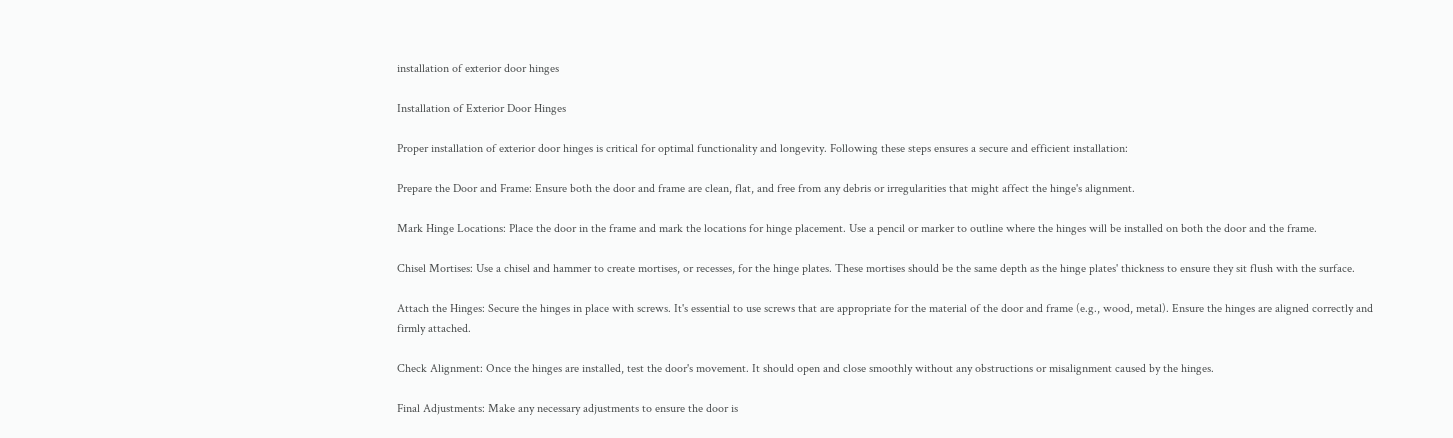installation of exterior door hinges

Installation of Exterior Door Hinges

Proper installation of exterior door hinges is critical for optimal functionality and longevity. Following these steps ensures a secure and efficient installation:

Prepare the Door and Frame: Ensure both the door and frame are clean, flat, and free from any debris or irregularities that might affect the hinge's alignment.

Mark Hinge Locations: Place the door in the frame and mark the locations for hinge placement. Use a pencil or marker to outline where the hinges will be installed on both the door and the frame.

Chisel Mortises: Use a chisel and hammer to create mortises, or recesses, for the hinge plates. These mortises should be the same depth as the hinge plates' thickness to ensure they sit flush with the surface.

Attach the Hinges: Secure the hinges in place with screws. It's essential to use screws that are appropriate for the material of the door and frame (e.g., wood, metal). Ensure the hinges are aligned correctly and firmly attached.

Check Alignment: Once the hinges are installed, test the door's movement. It should open and close smoothly without any obstructions or misalignment caused by the hinges.

Final Adjustments: Make any necessary adjustments to ensure the door is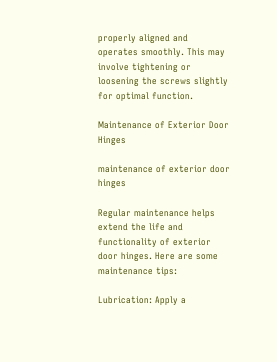properly aligned and operates smoothly. This may involve tightening or loosening the screws slightly for optimal function.

Maintenance of Exterior Door Hinges

maintenance of exterior door hinges

Regular maintenance helps extend the life and functionality of exterior door hinges. Here are some maintenance tips:

Lubrication: Apply a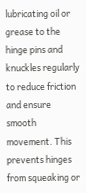lubricating oil or grease to the hinge pins and knuckles regularly to reduce friction and ensure smooth movement. This prevents hinges from squeaking or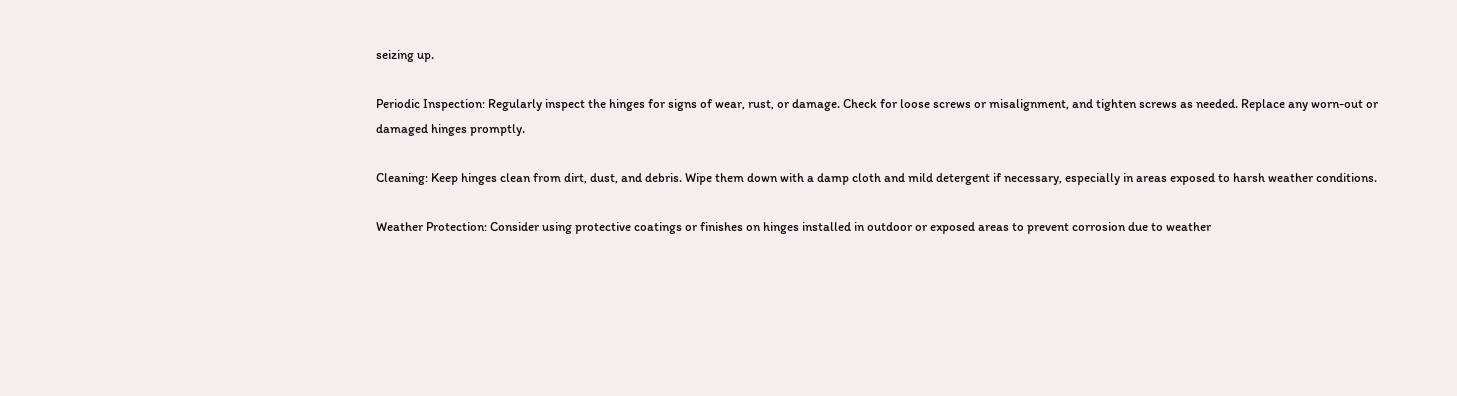seizing up.

Periodic Inspection: Regularly inspect the hinges for signs of wear, rust, or damage. Check for loose screws or misalignment, and tighten screws as needed. Replace any worn-out or damaged hinges promptly.

Cleaning: Keep hinges clean from dirt, dust, and debris. Wipe them down with a damp cloth and mild detergent if necessary, especially in areas exposed to harsh weather conditions.

Weather Protection: Consider using protective coatings or finishes on hinges installed in outdoor or exposed areas to prevent corrosion due to weather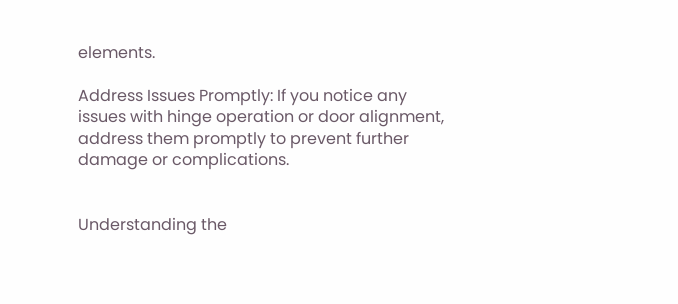elements.

Address Issues Promptly: If you notice any issues with hinge operation or door alignment, address them promptly to prevent further damage or complications.


Understanding the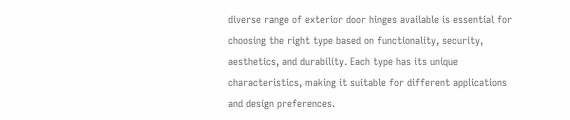diverse range of exterior door hinges available is essential for choosing the right type based on functionality, security, aesthetics, and durability. Each type has its unique characteristics, making it suitable for different applications and design preferences.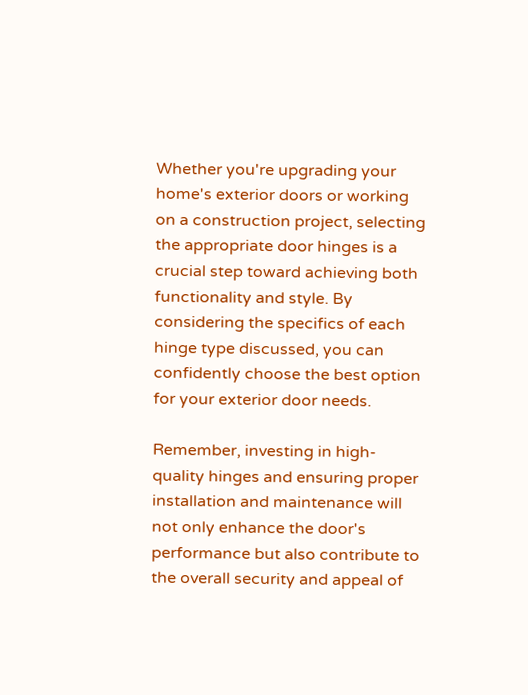Whether you're upgrading your home's exterior doors or working on a construction project, selecting the appropriate door hinges is a crucial step toward achieving both functionality and style. By considering the specifics of each hinge type discussed, you can confidently choose the best option for your exterior door needs.

Remember, investing in high-quality hinges and ensuring proper installation and maintenance will not only enhance the door's performance but also contribute to the overall security and appeal of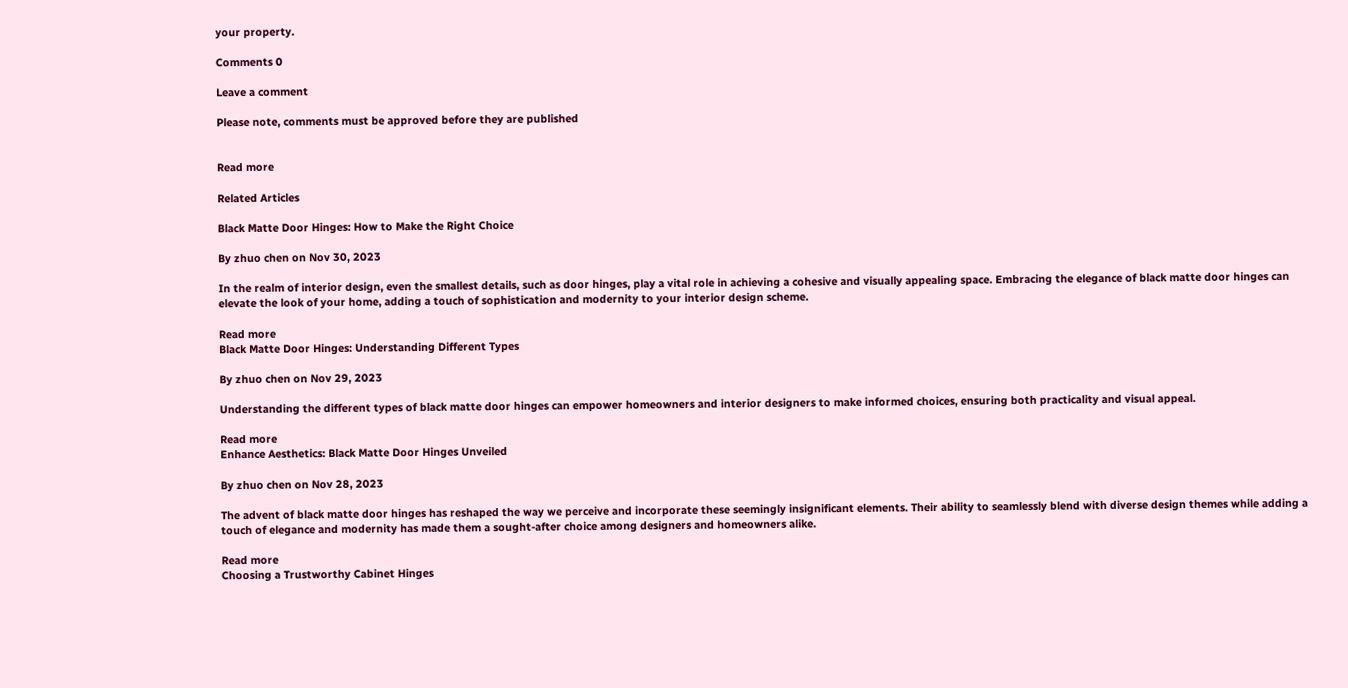your property.

Comments 0

Leave a comment

Please note, comments must be approved before they are published


Read more

Related Articles

Black Matte Door Hinges: How to Make the Right Choice

By zhuo chen on Nov 30, 2023

In the realm of interior design, even the smallest details, such as door hinges, play a vital role in achieving a cohesive and visually appealing space. Embracing the elegance of black matte door hinges can elevate the look of your home, adding a touch of sophistication and modernity to your interior design scheme.

Read more
Black Matte Door Hinges: Understanding Different Types

By zhuo chen on Nov 29, 2023

Understanding the different types of black matte door hinges can empower homeowners and interior designers to make informed choices, ensuring both practicality and visual appeal.

Read more
Enhance Aesthetics: Black Matte Door Hinges Unveiled

By zhuo chen on Nov 28, 2023

The advent of black matte door hinges has reshaped the way we perceive and incorporate these seemingly insignificant elements. Their ability to seamlessly blend with diverse design themes while adding a touch of elegance and modernity has made them a sought-after choice among designers and homeowners alike.

Read more
Choosing a Trustworthy Cabinet Hinges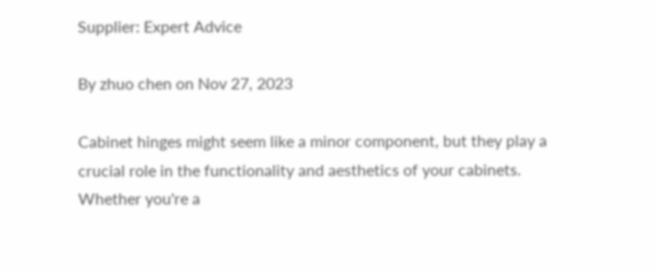Supplier: Expert Advice

By zhuo chen on Nov 27, 2023

Cabinet hinges might seem like a minor component, but they play a crucial role in the functionality and aesthetics of your cabinets. Whether you're a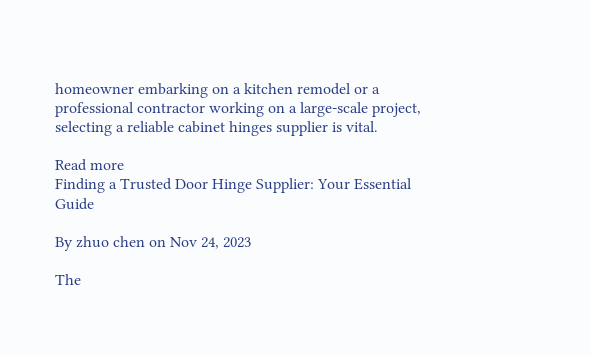homeowner embarking on a kitchen remodel or a professional contractor working on a large-scale project, selecting a reliable cabinet hinges supplier is vital.

Read more
Finding a Trusted Door Hinge Supplier: Your Essential Guide

By zhuo chen on Nov 24, 2023

The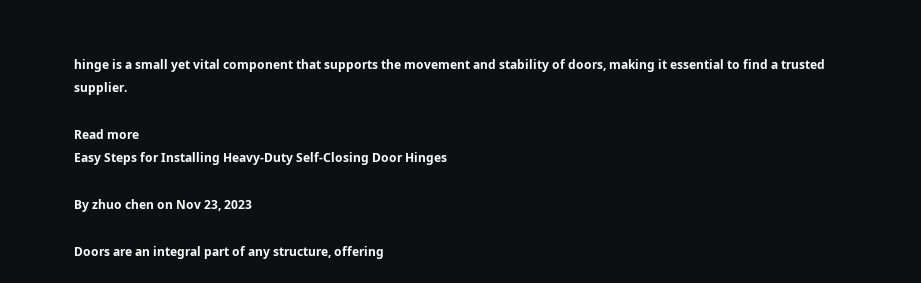hinge is a small yet vital component that supports the movement and stability of doors, making it essential to find a trusted supplier.

Read more
Easy Steps for Installing Heavy-Duty Self-Closing Door Hinges

By zhuo chen on Nov 23, 2023

Doors are an integral part of any structure, offering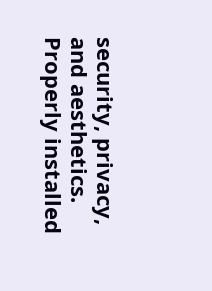security, privacy, and aesthetics. Properly installed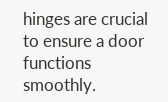hinges are crucial to ensure a door functions smoothly.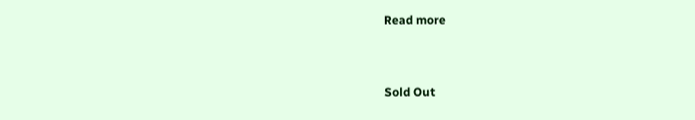Read more


Sold Out